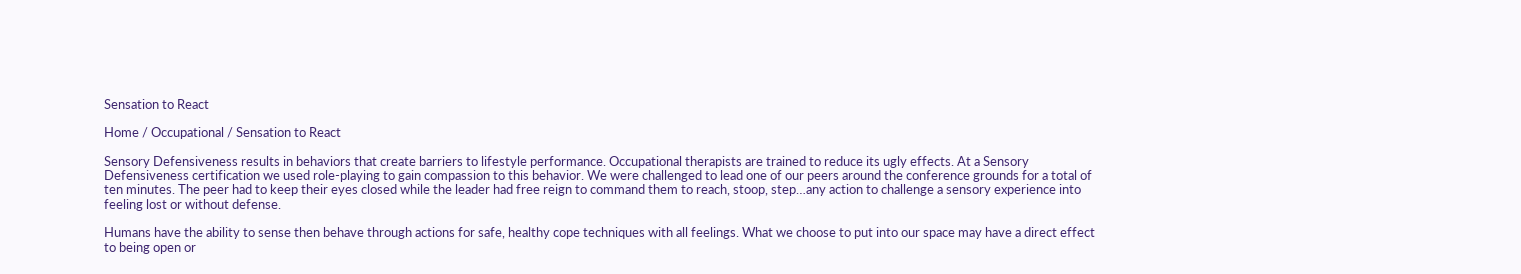Sensation to React

Home / Occupational / Sensation to React

Sensory Defensiveness results in behaviors that create barriers to lifestyle performance. Occupational therapists are trained to reduce its ugly effects. At a Sensory Defensiveness certification we used role-playing to gain compassion to this behavior. We were challenged to lead one of our peers around the conference grounds for a total of ten minutes. The peer had to keep their eyes closed while the leader had free reign to command them to reach, stoop, step…any action to challenge a sensory experience into feeling lost or without defense.

Humans have the ability to sense then behave through actions for safe, healthy cope techniques with all feelings. What we choose to put into our space may have a direct effect to being open or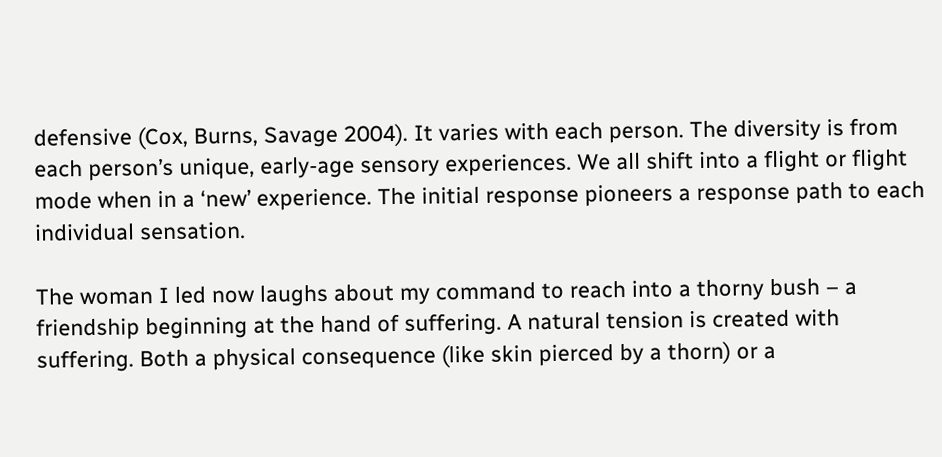defensive (Cox, Burns, Savage 2004). It varies with each person. The diversity is from each person’s unique, early-age sensory experiences. We all shift into a flight or flight mode when in a ‘new’ experience. The initial response pioneers a response path to each individual sensation.

The woman I led now laughs about my command to reach into a thorny bush – a friendship beginning at the hand of suffering. A natural tension is created with suffering. Both a physical consequence (like skin pierced by a thorn) or a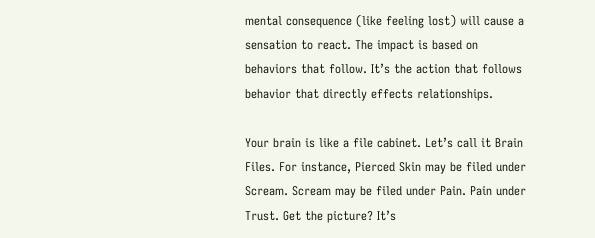mental consequence (like feeling lost) will cause a sensation to react. The impact is based on behaviors that follow. It’s the action that follows behavior that directly effects relationships.

Your brain is like a file cabinet. Let’s call it Brain Files. For instance, Pierced Skin may be filed under Scream. Scream may be filed under Pain. Pain under Trust. Get the picture? It’s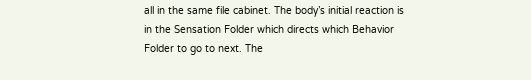all in the same file cabinet. The body’s initial reaction is in the Sensation Folder which directs which Behavior Folder to go to next. The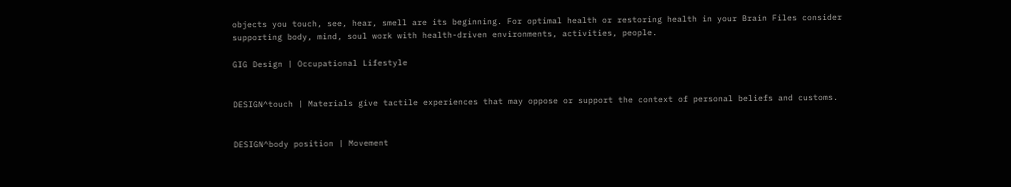objects you touch, see, hear, smell are its beginning. For optimal health or restoring health in your Brain Files consider supporting body, mind, soul work with health-driven environments, activities, people.

GIG Design | Occupational Lifestyle


DESIGN^touch | Materials give tactile experiences that may oppose or support the context of personal beliefs and customs.


DESIGN^body position | Movement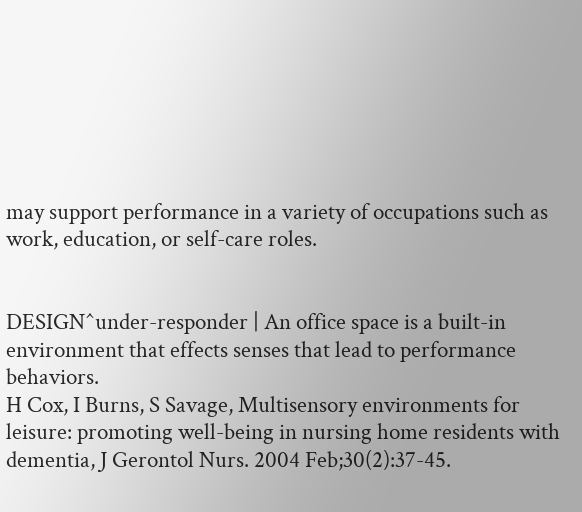may support performance in a variety of occupations such as work, education, or self-care roles.


DESIGN^under-responder | An office space is a built-in environment that effects senses that lead to performance behaviors.
H Cox, I Burns, S Savage, Multisensory environments for leisure: promoting well-being in nursing home residents with dementia, J Gerontol Nurs. 2004 Feb;30(2):37-45.